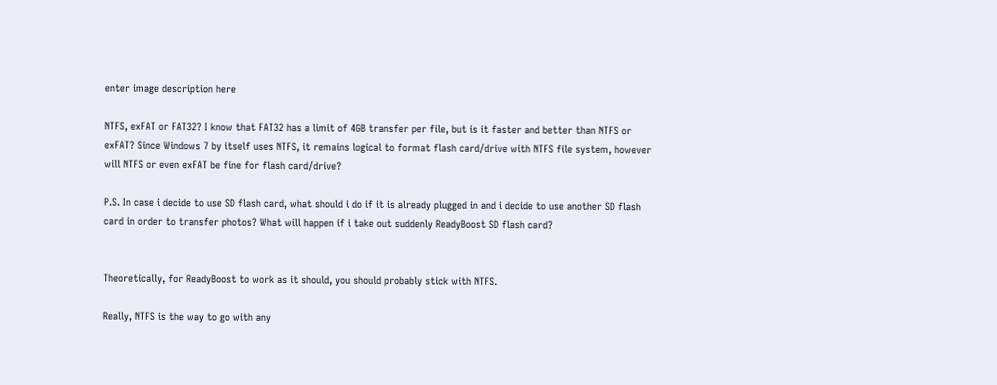enter image description here

NTFS, exFAT or FAT32? I know that FAT32 has a limit of 4GB transfer per file, but is it faster and better than NTFS or exFAT? Since Windows 7 by itself uses NTFS, it remains logical to format flash card/drive with NTFS file system, however will NTFS or even exFAT be fine for flash card/drive?

P.S. In case i decide to use SD flash card, what should i do if it is already plugged in and i decide to use another SD flash card in order to transfer photos? What will happen if i take out suddenly ReadyBoost SD flash card?


Theoretically, for ReadyBoost to work as it should, you should probably stick with NTFS.

Really, NTFS is the way to go with any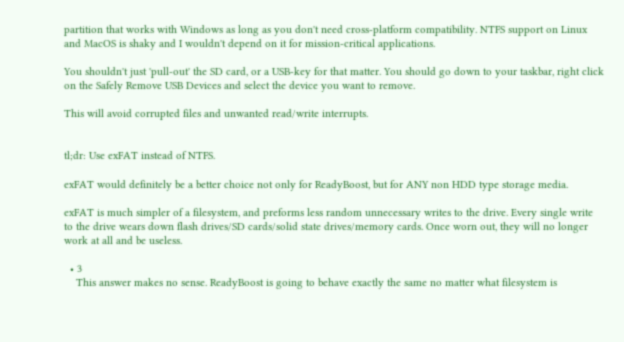partition that works with Windows as long as you don't need cross-platform compatibility. NTFS support on Linux and MacOS is shaky and I wouldn't depend on it for mission-critical applications.

You shouldn't just 'pull-out' the SD card, or a USB-key for that matter. You should go down to your taskbar, right click on the Safely Remove USB Devices and select the device you want to remove.

This will avoid corrupted files and unwanted read/write interrupts.


tl;dr: Use exFAT instead of NTFS.

exFAT would definitely be a better choice not only for ReadyBoost, but for ANY non HDD type storage media.

exFAT is much simpler of a filesystem, and preforms less random unnecessary writes to the drive. Every single write to the drive wears down flash drives/SD cards/solid state drives/memory cards. Once worn out, they will no longer work at all and be useless.

  • 3
    This answer makes no sense. ReadyBoost is going to behave exactly the same no matter what filesystem is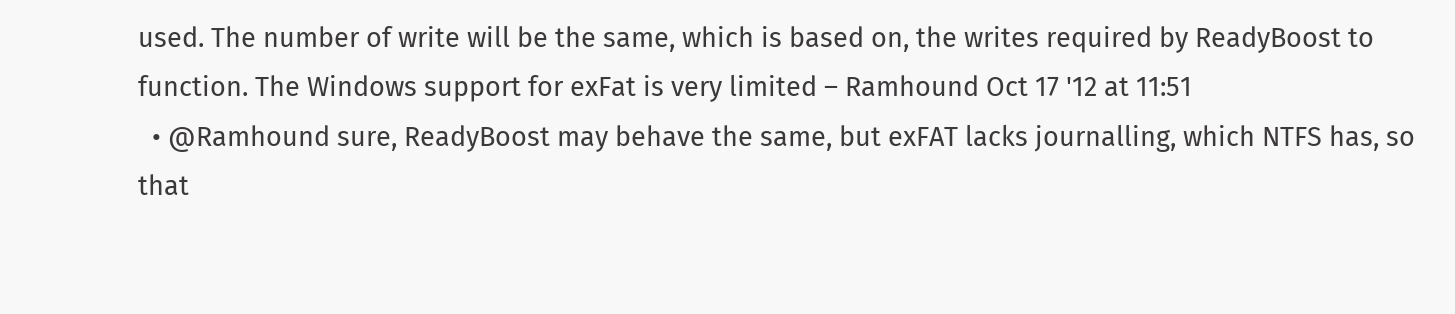used. The number of write will be the same, which is based on, the writes required by ReadyBoost to function. The Windows support for exFat is very limited – Ramhound Oct 17 '12 at 11:51
  • @Ramhound sure, ReadyBoost may behave the same, but exFAT lacks journalling, which NTFS has, so that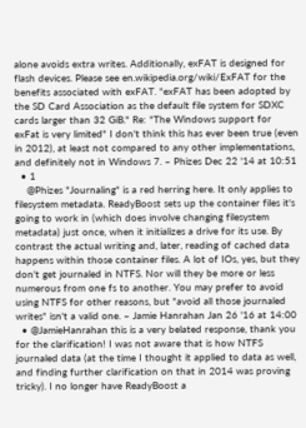alone avoids extra writes. Additionally, exFAT is designed for flash devices. Please see en.wikipedia.org/wiki/ExFAT for the benefits associated with exFAT. "exFAT has been adopted by the SD Card Association as the default file system for SDXC cards larger than 32 GiB." Re: "The Windows support for exFat is very limited" I don't think this has ever been true (even in 2012), at least not compared to any other implementations, and definitely not in Windows 7. – Phizes Dec 22 '14 at 10:51
  • 1
    @Phizes "Journaling" is a red herring here. It only applies to filesystem metadata. ReadyBoost sets up the container files it's going to work in (which does involve changing filesystem metadata) just once, when it initializes a drive for its use. By contrast the actual writing and, later, reading of cached data happens within those container files. A lot of IOs, yes, but they don't get journaled in NTFS. Nor will they be more or less numerous from one fs to another. You may prefer to avoid using NTFS for other reasons, but "avoid all those journaled writes" isn't a valid one. – Jamie Hanrahan Jan 26 '16 at 14:00
  • @JamieHanrahan this is a very belated response, thank you for the clarification! I was not aware that is how NTFS journaled data (at the time I thought it applied to data as well, and finding further clarification on that in 2014 was proving tricky). I no longer have ReadyBoost a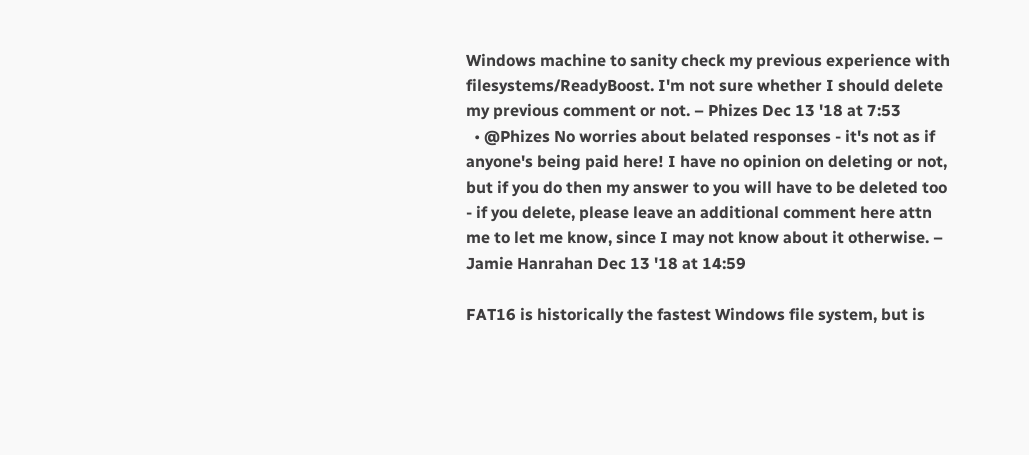Windows machine to sanity check my previous experience with filesystems/ReadyBoost. I'm not sure whether I should delete my previous comment or not. – Phizes Dec 13 '18 at 7:53
  • @Phizes No worries about belated responses - it's not as if anyone's being paid here! I have no opinion on deleting or not, but if you do then my answer to you will have to be deleted too - if you delete, please leave an additional comment here attn me to let me know, since I may not know about it otherwise. – Jamie Hanrahan Dec 13 '18 at 14:59

FAT16 is historically the fastest Windows file system, but is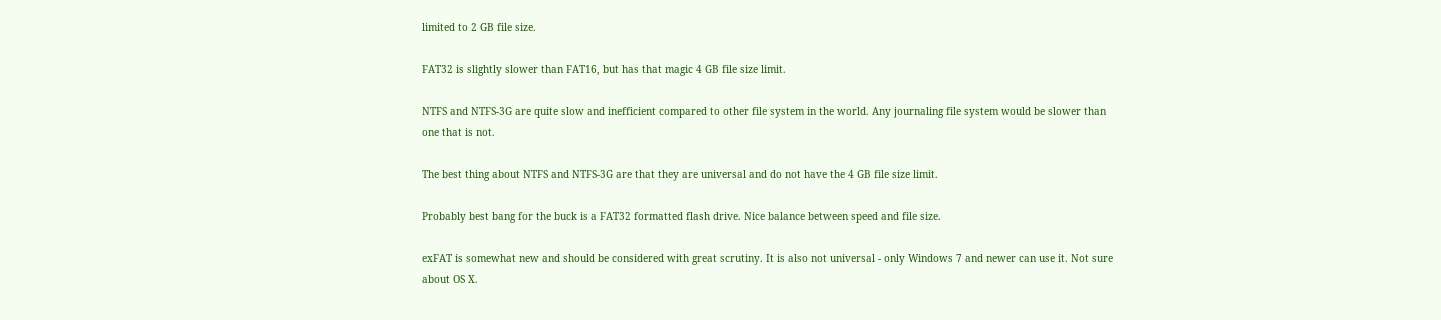limited to 2 GB file size.

FAT32 is slightly slower than FAT16, but has that magic 4 GB file size limit.

NTFS and NTFS-3G are quite slow and inefficient compared to other file system in the world. Any journaling file system would be slower than one that is not.

The best thing about NTFS and NTFS-3G are that they are universal and do not have the 4 GB file size limit.

Probably best bang for the buck is a FAT32 formatted flash drive. Nice balance between speed and file size.

exFAT is somewhat new and should be considered with great scrutiny. It is also not universal - only Windows 7 and newer can use it. Not sure about OS X.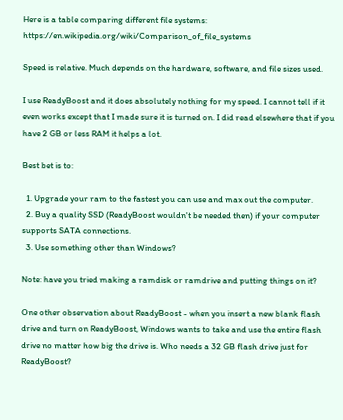Here is a table comparing different file systems: https://en.wikipedia.org/wiki/Comparison_of_file_systems

Speed is relative. Much depends on the hardware, software, and file sizes used.

I use ReadyBoost and it does absolutely nothing for my speed. I cannot tell if it even works except that I made sure it is turned on. I did read elsewhere that if you have 2 GB or less RAM it helps a lot.

Best bet is to:

  1. Upgrade your ram to the fastest you can use and max out the computer.
  2. Buy a quality SSD (ReadyBoost wouldn't be needed then) if your computer supports SATA connections.
  3. Use something other than Windows?

Note: have you tried making a ramdisk or ramdrive and putting things on it?

One other observation about ReadyBoost - when you insert a new blank flash drive and turn on ReadyBoost, Windows wants to take and use the entire flash drive no matter how big the drive is. Who needs a 32 GB flash drive just for ReadyBoost?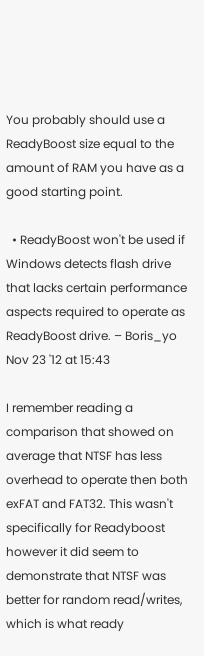You probably should use a ReadyBoost size equal to the amount of RAM you have as a good starting point.

  • ReadyBoost won't be used if Windows detects flash drive that lacks certain performance aspects required to operate as ReadyBoost drive. – Boris_yo Nov 23 '12 at 15:43

I remember reading a comparison that showed on average that NTSF has less overhead to operate then both exFAT and FAT32. This wasn't specifically for Readyboost however it did seem to demonstrate that NTSF was better for random read/writes, which is what ready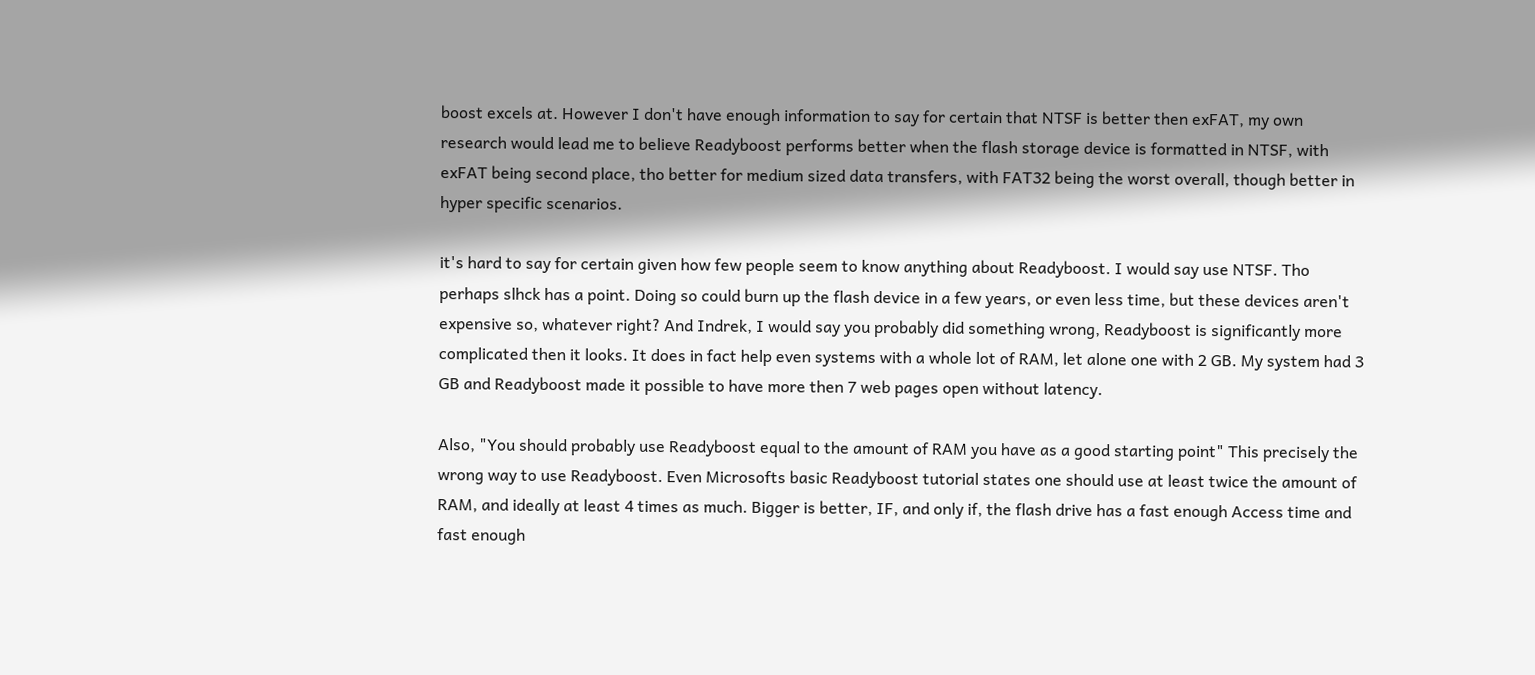boost excels at. However I don't have enough information to say for certain that NTSF is better then exFAT, my own research would lead me to believe Readyboost performs better when the flash storage device is formatted in NTSF, with exFAT being second place, tho better for medium sized data transfers, with FAT32 being the worst overall, though better in hyper specific scenarios.

it's hard to say for certain given how few people seem to know anything about Readyboost. I would say use NTSF. Tho perhaps slhck has a point. Doing so could burn up the flash device in a few years, or even less time, but these devices aren't expensive so, whatever right? And Indrek, I would say you probably did something wrong, Readyboost is significantly more complicated then it looks. It does in fact help even systems with a whole lot of RAM, let alone one with 2 GB. My system had 3 GB and Readyboost made it possible to have more then 7 web pages open without latency.

Also, "You should probably use Readyboost equal to the amount of RAM you have as a good starting point" This precisely the wrong way to use Readyboost. Even Microsofts basic Readyboost tutorial states one should use at least twice the amount of RAM, and ideally at least 4 times as much. Bigger is better, IF, and only if, the flash drive has a fast enough Access time and fast enough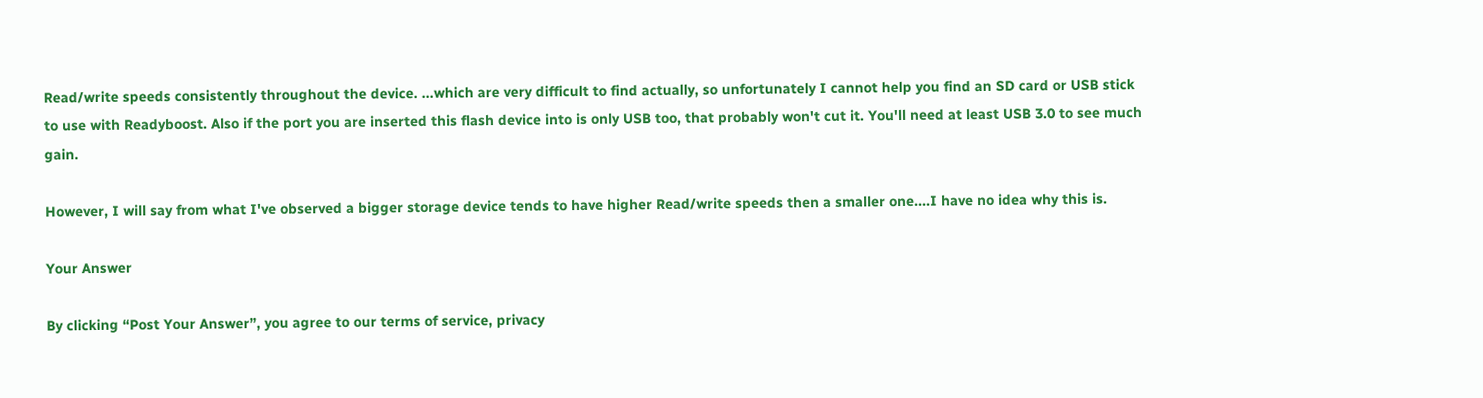Read/write speeds consistently throughout the device. ...which are very difficult to find actually, so unfortunately I cannot help you find an SD card or USB stick to use with Readyboost. Also if the port you are inserted this flash device into is only USB too, that probably won't cut it. You'll need at least USB 3.0 to see much gain.

However, I will say from what I've observed a bigger storage device tends to have higher Read/write speeds then a smaller one....I have no idea why this is.

Your Answer

By clicking “Post Your Answer”, you agree to our terms of service, privacy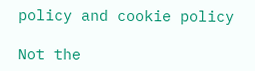policy and cookie policy

Not the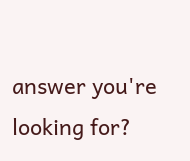answer you're looking for?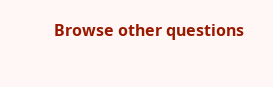Browse other questions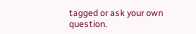tagged or ask your own question.